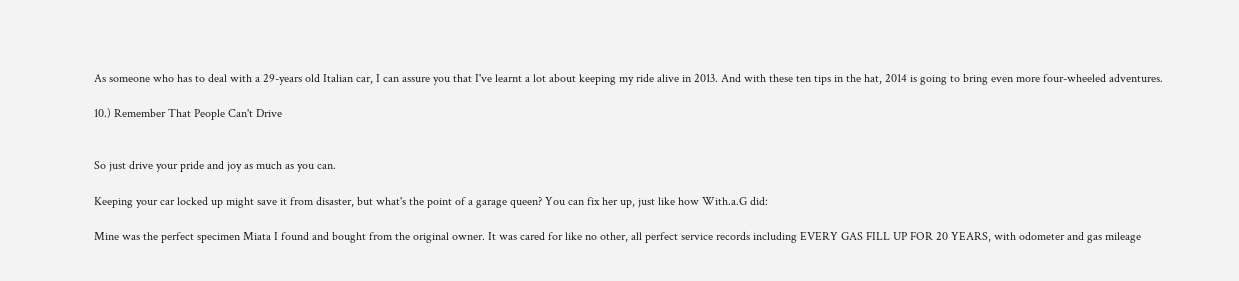As someone who has to deal with a 29-years old Italian car, I can assure you that I've learnt a lot about keeping my ride alive in 2013. And with these ten tips in the hat, 2014 is going to bring even more four-wheeled adventures.

10.) Remember That People Can't Drive


So just drive your pride and joy as much as you can.

Keeping your car locked up might save it from disaster, but what's the point of a garage queen? You can fix her up, just like how With.a.G did:

Mine was the perfect specimen Miata I found and bought from the original owner. It was cared for like no other, all perfect service records including EVERY GAS FILL UP FOR 20 YEARS, with odometer and gas mileage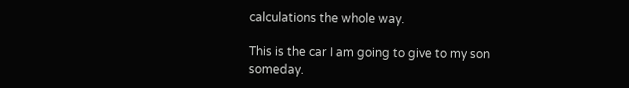calculations the whole way.

This is the car I am going to give to my son someday.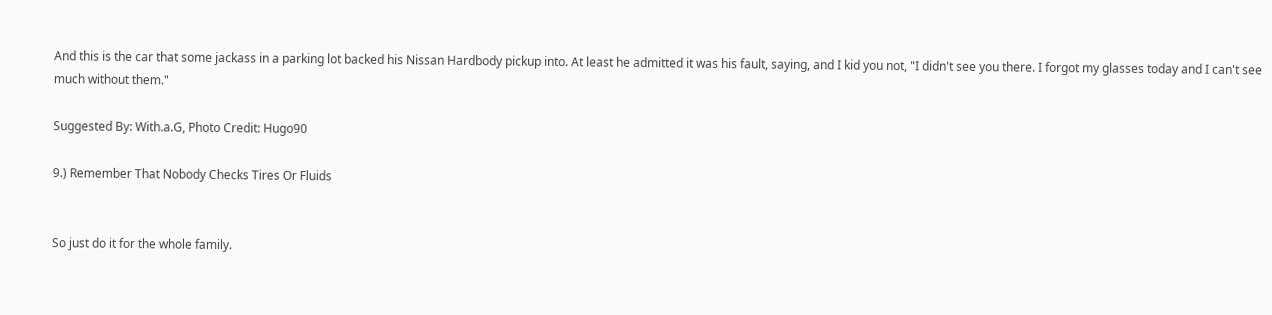And this is the car that some jackass in a parking lot backed his Nissan Hardbody pickup into. At least he admitted it was his fault, saying, and I kid you not, "I didn't see you there. I forgot my glasses today and I can't see much without them."

Suggested By: With.a.G, Photo Credit: Hugo90

9.) Remember That Nobody Checks Tires Or Fluids


So just do it for the whole family.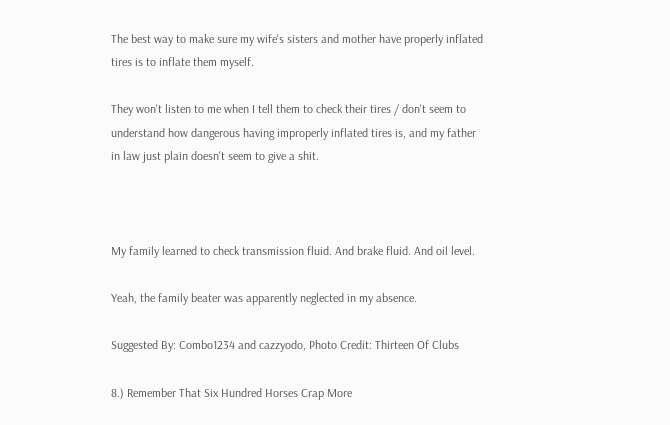The best way to make sure my wife's sisters and mother have properly inflated tires is to inflate them myself.

They won't listen to me when I tell them to check their tires / don't seem to understand how dangerous having improperly inflated tires is, and my father in law just plain doesn't seem to give a shit.



My family learned to check transmission fluid. And brake fluid. And oil level.

Yeah, the family beater was apparently neglected in my absence.

Suggested By: Combo1234 and cazzyodo, Photo Credit: Thirteen Of Clubs

8.) Remember That Six Hundred Horses Crap More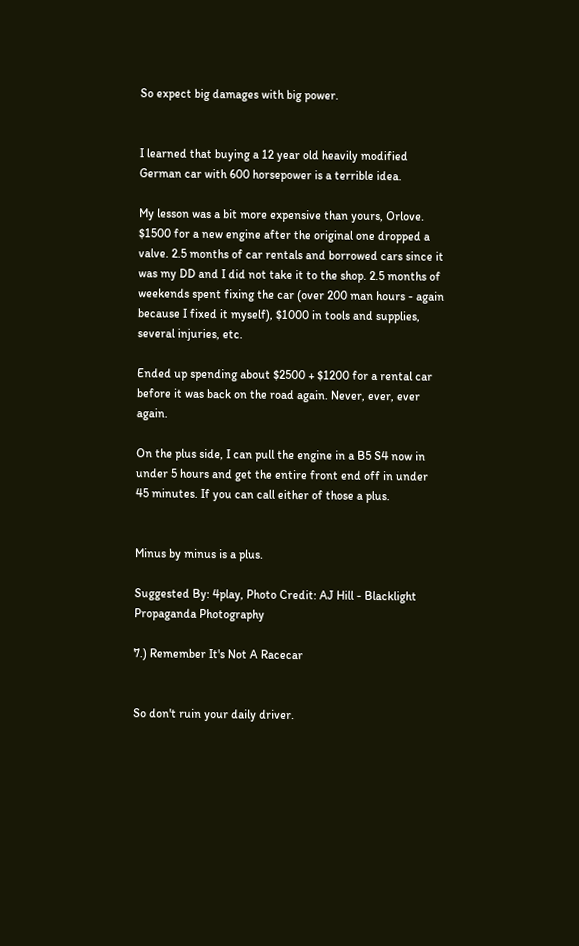So expect big damages with big power.


I learned that buying a 12 year old heavily modified German car with 600 horsepower is a terrible idea.

My lesson was a bit more expensive than yours, Orlove. $1500 for a new engine after the original one dropped a valve. 2.5 months of car rentals and borrowed cars since it was my DD and I did not take it to the shop. 2.5 months of weekends spent fixing the car (over 200 man hours - again because I fixed it myself), $1000 in tools and supplies, several injuries, etc.

Ended up spending about $2500 + $1200 for a rental car before it was back on the road again. Never, ever, ever again.

On the plus side, I can pull the engine in a B5 S4 now in under 5 hours and get the entire front end off in under 45 minutes. If you can call either of those a plus.


Minus by minus is a plus.

Suggested By: 4play, Photo Credit: AJ Hill - Blacklight Propaganda Photography

7.) Remember It's Not A Racecar


So don't ruin your daily driver.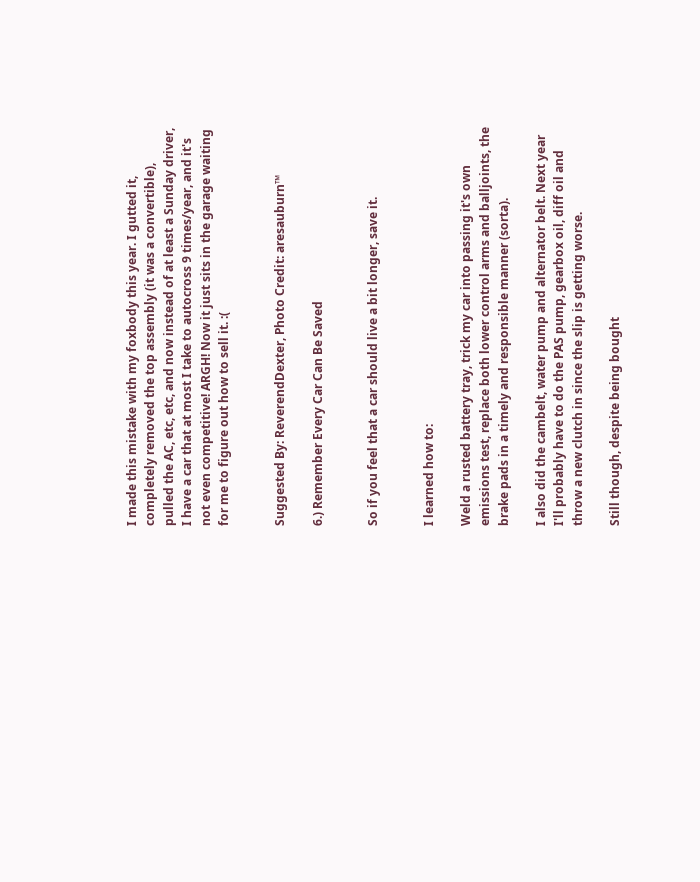I made this mistake with my foxbody this year. I gutted it, completely removed the top assembly (it was a convertible), pulled the AC, etc, etc, and now instead of at least a Sunday driver, I have a car that at most I take to autocross 9 times/year, and it's not even competitive! ARGH! Now it just sits in the garage waiting for me to figure out how to sell it. :(


Suggested By: ReverendDexter, Photo Credit: aresauburn™

6.) Remember Every Car Can Be Saved


So if you feel that a car should live a bit longer, save it.


I learned how to:

Weld a rusted battery tray, trick my car into passing it's own emissions test, replace both lower control arms and balljoints, the brake pads in a timely and responsible manner (sorta).

I also did the cambelt, water pump and alternator belt. Next year I'll probably have to do the PAS pump, gearbox oil, diff oil and throw a new clutch in since the slip is getting worse.

Still though, despite being bought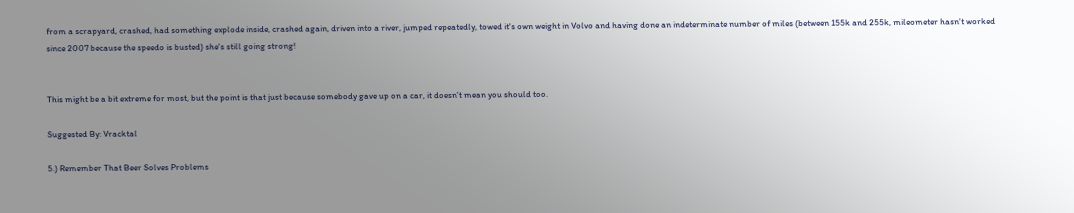from a scrapyard, crashed, had something explode inside, crashed again, driven into a river, jumped repeatedly, towed it's own weight in Volvo and having done an indeterminate number of miles (between 155k and 255k, mileometer hasn't worked since 2007 because the speedo is busted) she's still going strong!


This might be a bit extreme for most, but the point is that just because somebody gave up on a car, it doesn't mean you should too.

Suggested By: Vracktal

5.) Remember That Beer Solves Problems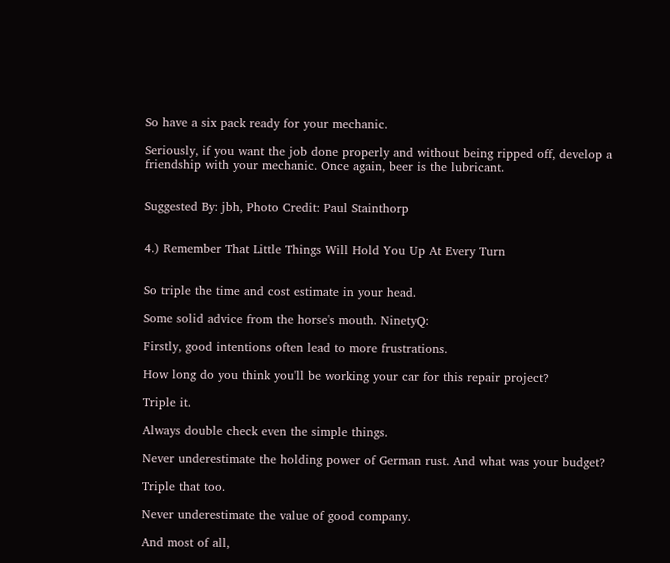So have a six pack ready for your mechanic.

Seriously, if you want the job done properly and without being ripped off, develop a friendship with your mechanic. Once again, beer is the lubricant.


Suggested By: jbh, Photo Credit: Paul Stainthorp


4.) Remember That Little Things Will Hold You Up At Every Turn


So triple the time and cost estimate in your head.

Some solid advice from the horse's mouth. NinetyQ:

Firstly, good intentions often lead to more frustrations.

How long do you think you'll be working your car for this repair project?

Triple it.

Always double check even the simple things.

Never underestimate the holding power of German rust. And what was your budget?

Triple that too.

Never underestimate the value of good company.

And most of all,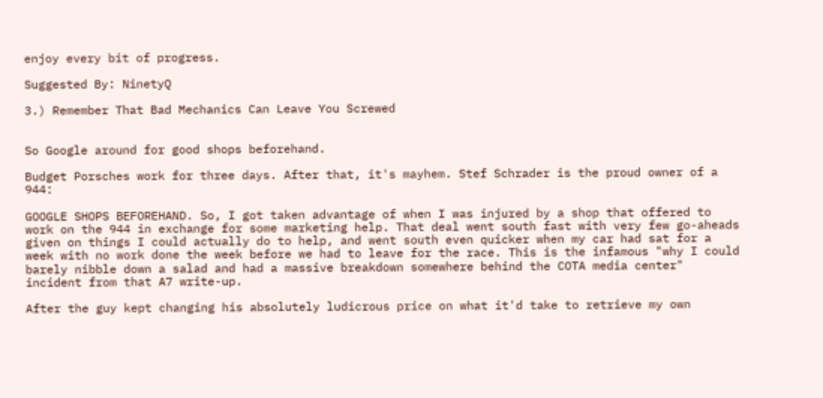enjoy every bit of progress.

Suggested By: NinetyQ

3.) Remember That Bad Mechanics Can Leave You Screwed


So Google around for good shops beforehand.

Budget Porsches work for three days. After that, it's mayhem. Stef Schrader is the proud owner of a 944:

GOOGLE SHOPS BEFOREHAND. So, I got taken advantage of when I was injured by a shop that offered to work on the 944 in exchange for some marketing help. That deal went south fast with very few go-aheads given on things I could actually do to help, and went south even quicker when my car had sat for a week with no work done the week before we had to leave for the race. This is the infamous "why I could barely nibble down a salad and had a massive breakdown somewhere behind the COTA media center" incident from that A7 write-up.

After the guy kept changing his absolutely ludicrous price on what it'd take to retrieve my own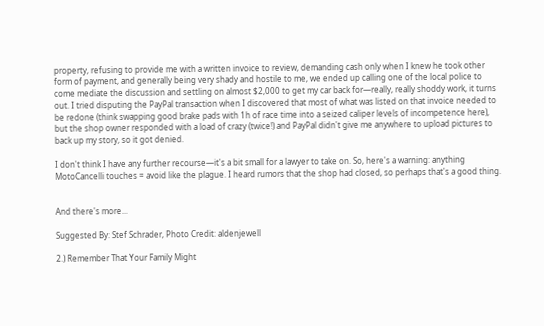property, refusing to provide me with a written invoice to review, demanding cash only when I knew he took other form of payment, and generally being very shady and hostile to me, we ended up calling one of the local police to come mediate the discussion and settling on almost $2,000 to get my car back for—really, really shoddy work, it turns out. I tried disputing the PayPal transaction when I discovered that most of what was listed on that invoice needed to be redone (think swapping good brake pads with 1h of race time into a seized caliper levels of incompetence here), but the shop owner responded with a load of crazy (twice!) and PayPal didn't give me anywhere to upload pictures to back up my story, so it got denied.

I don't think I have any further recourse—it's a bit small for a lawyer to take on. So, here's a warning: anything MotoCancelli touches = avoid like the plague. I heard rumors that the shop had closed, so perhaps that's a good thing.


And there's more...

Suggested By: Stef Schrader, Photo Credit: aldenjewell

2.) Remember That Your Family Might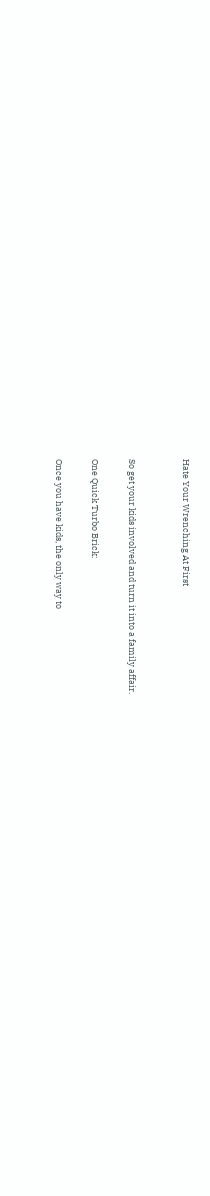Hate Your Wrenching At First


So get your kids involved and turn it into a family affair.

One Quick Turbo Brick:

Once you have kids, the only way to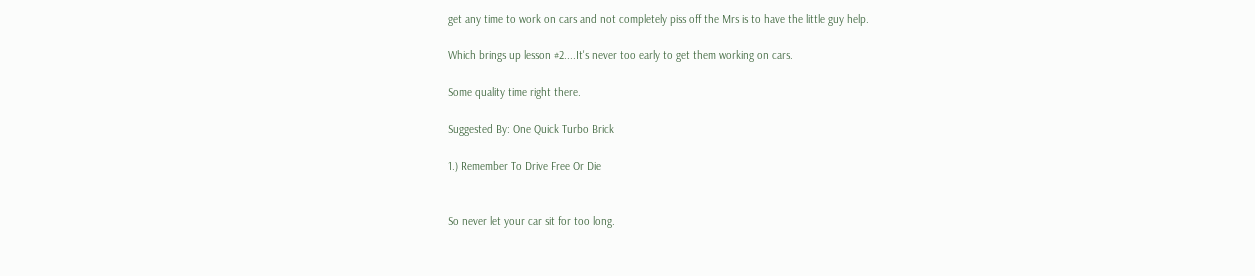get any time to work on cars and not completely piss off the Mrs is to have the little guy help.

Which brings up lesson #2....It's never too early to get them working on cars.

Some quality time right there.

Suggested By: One Quick Turbo Brick

1.) Remember To Drive Free Or Die


So never let your car sit for too long.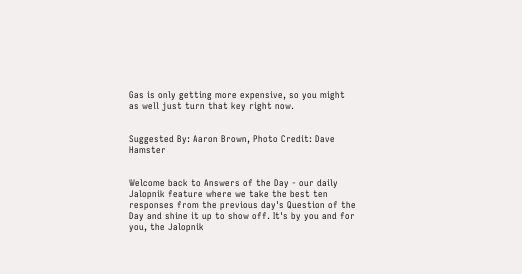Gas is only getting more expensive, so you might as well just turn that key right now.


Suggested By: Aaron Brown, Photo Credit: Dave Hamster


Welcome back to Answers of the Day - our daily Jalopnik feature where we take the best ten responses from the previous day's Question of the Day and shine it up to show off. It's by you and for you, the Jalopnik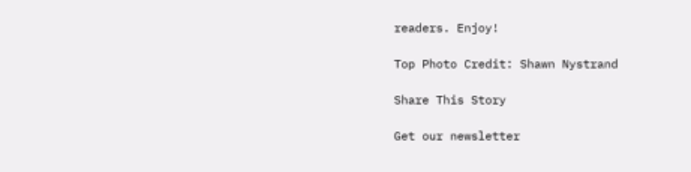readers. Enjoy!

Top Photo Credit: Shawn Nystrand

Share This Story

Get our newsletter